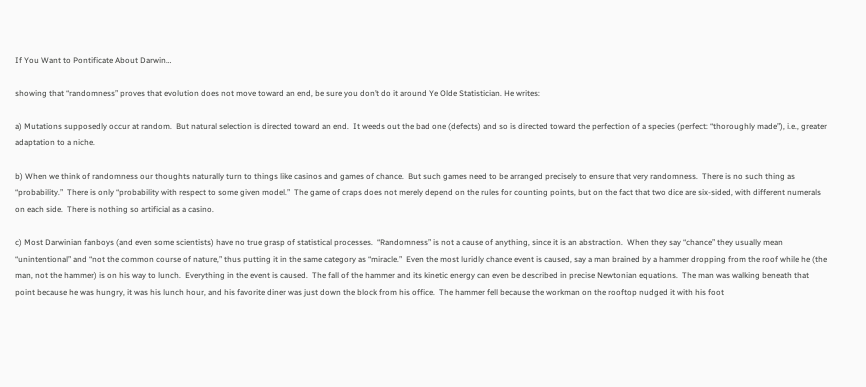If You Want to Pontificate About Darwin…

showing that “randomness” proves that evolution does not move toward an end, be sure you don’t do it around Ye Olde Statistician. He writes:

a) Mutations supposedly occur at random.  But natural selection is directed toward an end.  It weeds out the bad one (defects) and so is directed toward the perfection of a species (perfect: “thoroughly made”), i.e., greater adaptation to a niche.

b) When we think of randomness our thoughts naturally turn to things like casinos and games of chance.  But such games need to be arranged precisely to ensure that very randomness.  There is no such thing as “probability.”  There is only “probability with respect to some given model.”  The game of craps does not merely depend on the rules for counting points, but on the fact that two dice are six-sided, with different numerals on each side.  There is nothing so artificial as a casino.

c) Most Darwinian fanboys (and even some scientists) have no true grasp of statistical processes.  “Randomness” is not a cause of anything, since it is an abstraction.  When they say “chance” they usually mean “unintentional” and “not the common course of nature,” thus putting it in the same category as “miracle.”  Even the most luridly chance event is caused, say a man brained by a hammer dropping from the roof while he (the man, not the hammer) is on his way to lunch.  Everything in the event is caused.  The fall of the hammer and its kinetic energy can even be described in precise Newtonian equations.  The man was walking beneath that point because he was hungry, it was his lunch hour, and his favorite diner was just down the block from his office.  The hammer fell because the workman on the rooftop nudged it with his foot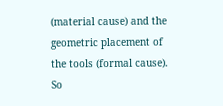(material cause) and the geometric placement of the tools (formal cause).  So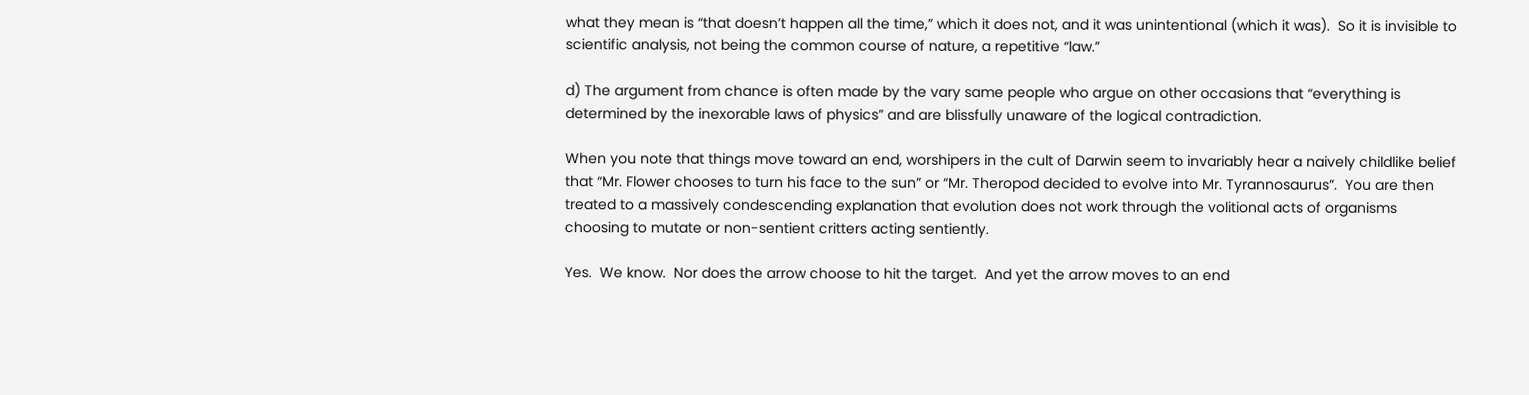what they mean is “that doesn’t happen all the time,” which it does not, and it was unintentional (which it was).  So it is invisible to scientific analysis, not being the common course of nature, a repetitive “law.”

d) The argument from chance is often made by the vary same people who argue on other occasions that “everything is determined by the inexorable laws of physics” and are blissfully unaware of the logical contradiction.

When you note that things move toward an end, worshipers in the cult of Darwin seem to invariably hear a naively childlike belief that “Mr. Flower chooses to turn his face to the sun” or “Mr. Theropod decided to evolve into Mr. Tyrannosaurus”.  You are then treated to a massively condescending explanation that evolution does not work through the volitional acts of organisms choosing to mutate or non-sentient critters acting sentiently.

Yes.  We know.  Nor does the arrow choose to hit the target.  And yet the arrow moves to an end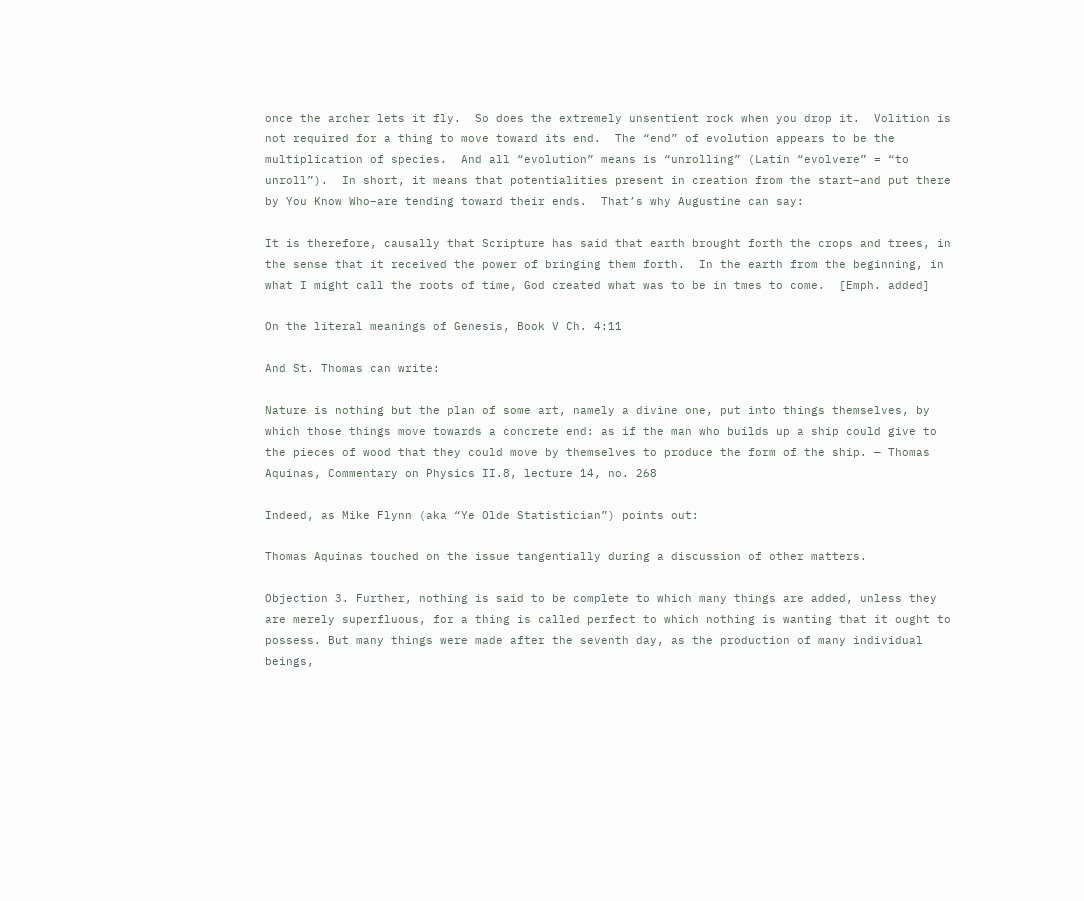once the archer lets it fly.  So does the extremely unsentient rock when you drop it.  Volition is not required for a thing to move toward its end.  The “end” of evolution appears to be the multiplication of species.  And all “evolution” means is “unrolling” (Latin “evolvere” = “to unroll”).  In short, it means that potentialities present in creation from the start–and put there by You Know Who–are tending toward their ends.  That’s why Augustine can say:

It is therefore, causally that Scripture has said that earth brought forth the crops and trees, in the sense that it received the power of bringing them forth.  In the earth from the beginning, in what I might call the roots of time, God created what was to be in tmes to come.  [Emph. added]

On the literal meanings of Genesis, Book V Ch. 4:11

And St. Thomas can write:

Nature is nothing but the plan of some art, namely a divine one, put into things themselves, by which those things move towards a concrete end: as if the man who builds up a ship could give to the pieces of wood that they could move by themselves to produce the form of the ship. — Thomas Aquinas, Commentary on Physics II.8, lecture 14, no. 268

Indeed, as Mike Flynn (aka “Ye Olde Statistician”) points out:

Thomas Aquinas touched on the issue tangentially during a discussion of other matters.

Objection 3. Further, nothing is said to be complete to which many things are added, unless they are merely superfluous, for a thing is called perfect to which nothing is wanting that it ought to possess. But many things were made after the seventh day, as the production of many individual beings,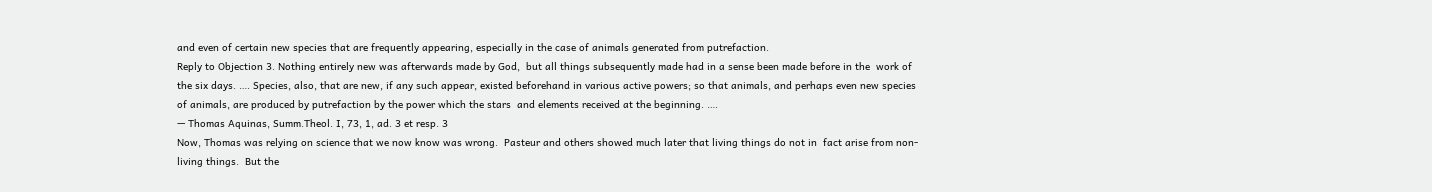and even of certain new species that are frequently appearing, especially in the case of animals generated from putrefaction.
Reply to Objection 3. Nothing entirely new was afterwards made by God,  but all things subsequently made had in a sense been made before in the  work of the six days. …. Species, also, that are new, if any such appear, existed beforehand in various active powers; so that animals, and perhaps even new species  of animals, are produced by putrefaction by the power which the stars  and elements received at the beginning. ….
— Thomas Aquinas, Summ.Theol. I, 73, 1, ad. 3 et resp. 3
Now, Thomas was relying on science that we now know was wrong.  Pasteur and others showed much later that living things do not in  fact arise from non-living things.  But the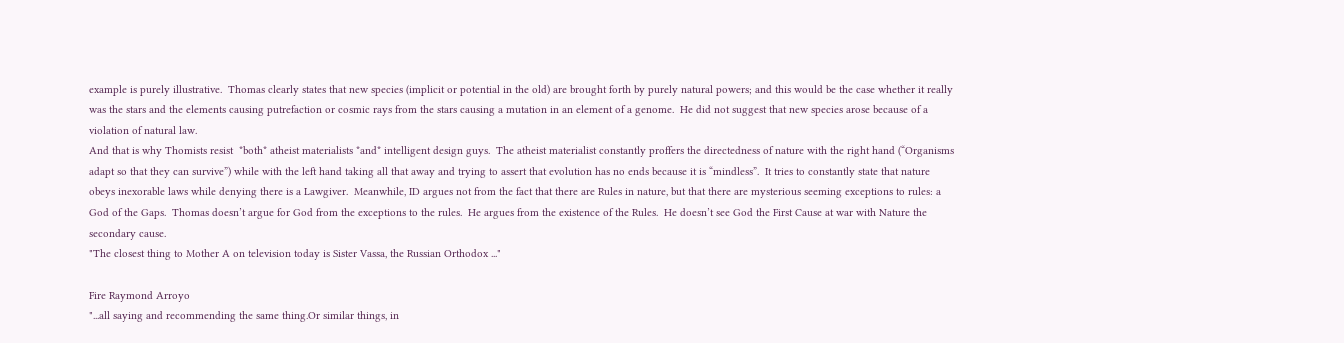example is purely illustrative.  Thomas clearly states that new species (implicit or potential in the old) are brought forth by purely natural powers; and this would be the case whether it really was the stars and the elements causing putrefaction or cosmic rays from the stars causing a mutation in an element of a genome.  He did not suggest that new species arose because of a violation of natural law.
And that is why Thomists resist  *both* atheist materialists *and* intelligent design guys.  The atheist materialist constantly proffers the directedness of nature with the right hand (“Organisms adapt so that they can survive”) while with the left hand taking all that away and trying to assert that evolution has no ends because it is “mindless”.  It tries to constantly state that nature obeys inexorable laws while denying there is a Lawgiver.  Meanwhile, ID argues not from the fact that there are Rules in nature, but that there are mysterious seeming exceptions to rules: a God of the Gaps.  Thomas doesn’t argue for God from the exceptions to the rules.  He argues from the existence of the Rules.  He doesn’t see God the First Cause at war with Nature the secondary cause.
"The closest thing to Mother A on television today is Sister Vassa, the Russian Orthodox ..."

Fire Raymond Arroyo
"...all saying and recommending the same thing.Or similar things, in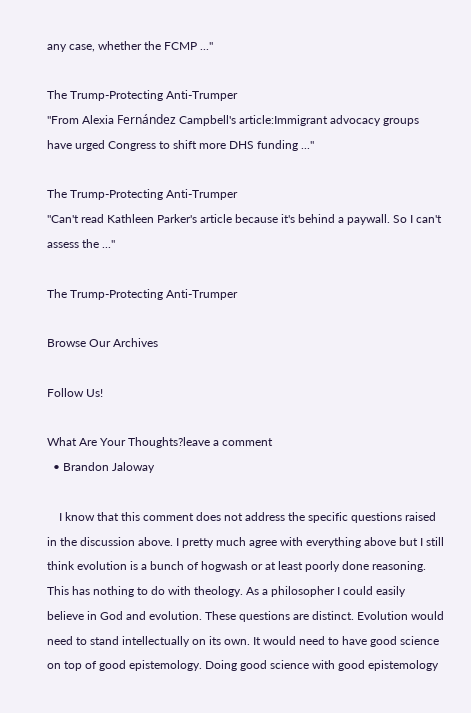any case, whether the FCMP ..."

The Trump-Protecting Anti-Trumper
"From Alexia Fernández Campbell's article:Immigrant advocacy groups have urged Congress to shift more DHS funding ..."

The Trump-Protecting Anti-Trumper
"Can't read Kathleen Parker's article because it's behind a paywall. So I can't assess the ..."

The Trump-Protecting Anti-Trumper

Browse Our Archives

Follow Us!

What Are Your Thoughts?leave a comment
  • Brandon Jaloway

    I know that this comment does not address the specific questions raised in the discussion above. I pretty much agree with everything above but I still think evolution is a bunch of hogwash or at least poorly done reasoning. This has nothing to do with theology. As a philosopher I could easily believe in God and evolution. These questions are distinct. Evolution would need to stand intellectually on its own. It would need to have good science on top of good epistemology. Doing good science with good epistemology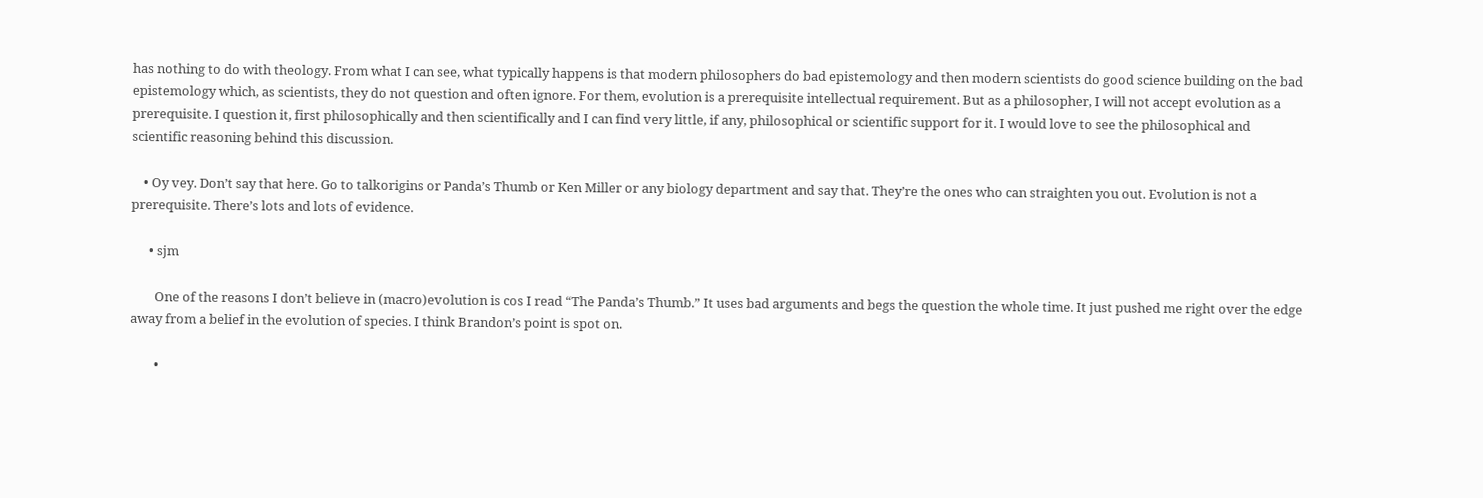has nothing to do with theology. From what I can see, what typically happens is that modern philosophers do bad epistemology and then modern scientists do good science building on the bad epistemology which, as scientists, they do not question and often ignore. For them, evolution is a prerequisite intellectual requirement. But as a philosopher, I will not accept evolution as a prerequisite. I question it, first philosophically and then scientifically and I can find very little, if any, philosophical or scientific support for it. I would love to see the philosophical and scientific reasoning behind this discussion.

    • Oy vey. Don’t say that here. Go to talkorigins or Panda’s Thumb or Ken Miller or any biology department and say that. They’re the ones who can straighten you out. Evolution is not a prerequisite. There’s lots and lots of evidence.

      • sjm

        One of the reasons I don’t believe in (macro)evolution is cos I read “The Panda’s Thumb.” It uses bad arguments and begs the question the whole time. It just pushed me right over the edge away from a belief in the evolution of species. I think Brandon’s point is spot on.

        •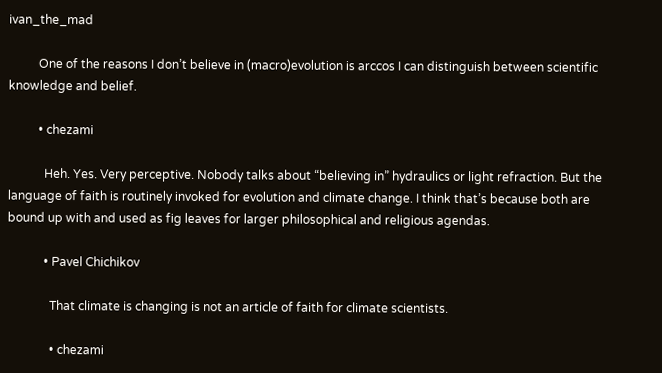ivan_the_mad

          One of the reasons I don’t believe in (macro)evolution is arccos I can distinguish between scientific knowledge and belief.

          • chezami

            Heh. Yes. Very perceptive. Nobody talks about “believing in” hydraulics or light refraction. But the language of faith is routinely invoked for evolution and climate change. I think that’s because both are bound up with and used as fig leaves for larger philosophical and religious agendas.

            • Pavel Chichikov

              That climate is changing is not an article of faith for climate scientists.

              • chezami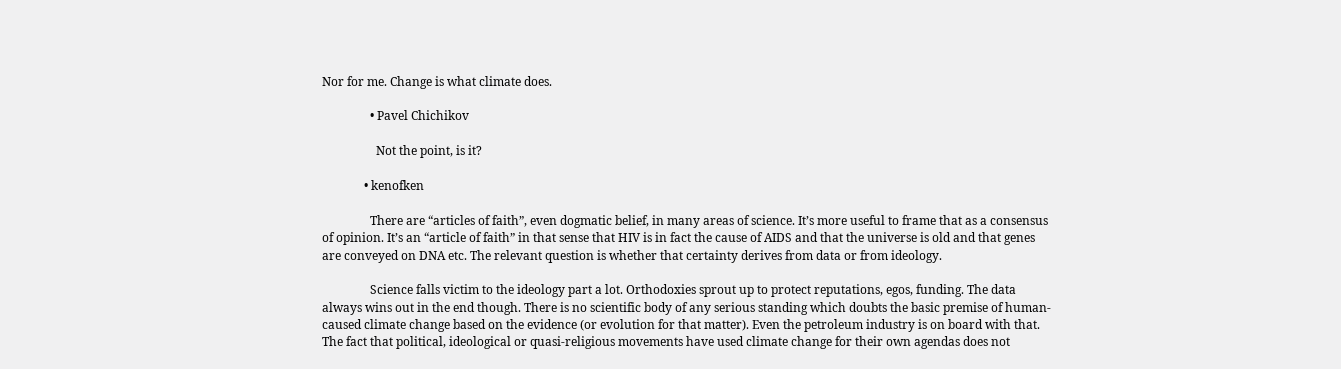Nor for me. Change is what climate does.

                • Pavel Chichikov

                  Not the point, is it?

              • kenofken

                There are “articles of faith”, even dogmatic belief, in many areas of science. It’s more useful to frame that as a consensus of opinion. It’s an “article of faith” in that sense that HIV is in fact the cause of AIDS and that the universe is old and that genes are conveyed on DNA etc. The relevant question is whether that certainty derives from data or from ideology.

                Science falls victim to the ideology part a lot. Orthodoxies sprout up to protect reputations, egos, funding. The data always wins out in the end though. There is no scientific body of any serious standing which doubts the basic premise of human-caused climate change based on the evidence (or evolution for that matter). Even the petroleum industry is on board with that. The fact that political, ideological or quasi-religious movements have used climate change for their own agendas does not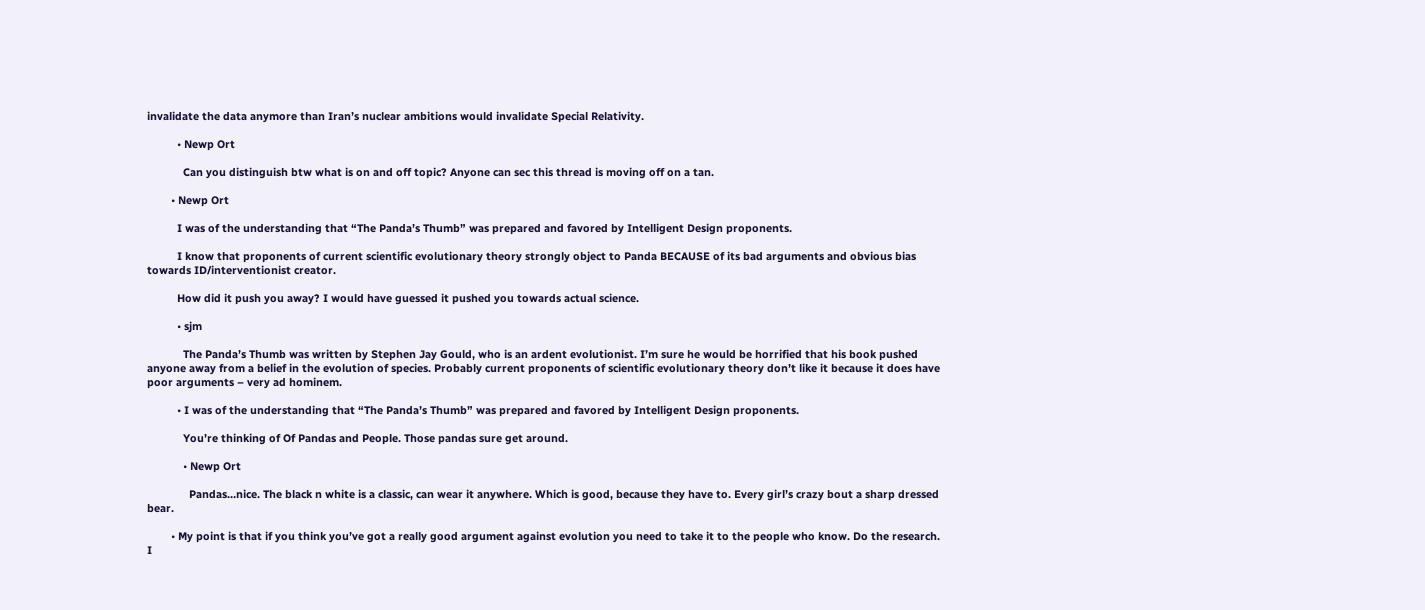invalidate the data anymore than Iran’s nuclear ambitions would invalidate Special Relativity.

          • Newp Ort

            Can you distinguish btw what is on and off topic? Anyone can sec this thread is moving off on a tan.

        • Newp Ort

          I was of the understanding that “The Panda’s Thumb” was prepared and favored by Intelligent Design proponents.

          I know that proponents of current scientific evolutionary theory strongly object to Panda BECAUSE of its bad arguments and obvious bias towards ID/interventionist creator.

          How did it push you away? I would have guessed it pushed you towards actual science.

          • sjm

            The Panda’s Thumb was written by Stephen Jay Gould, who is an ardent evolutionist. I’m sure he would be horrified that his book pushed anyone away from a belief in the evolution of species. Probably current proponents of scientific evolutionary theory don’t like it because it does have poor arguments – very ad hominem.

          • I was of the understanding that “The Panda’s Thumb” was prepared and favored by Intelligent Design proponents.

            You’re thinking of Of Pandas and People. Those pandas sure get around.

            • Newp Ort

              Pandas…nice. The black n white is a classic, can wear it anywhere. Which is good, because they have to. Every girl’s crazy bout a sharp dressed bear.

        • My point is that if you think you’ve got a really good argument against evolution you need to take it to the people who know. Do the research. I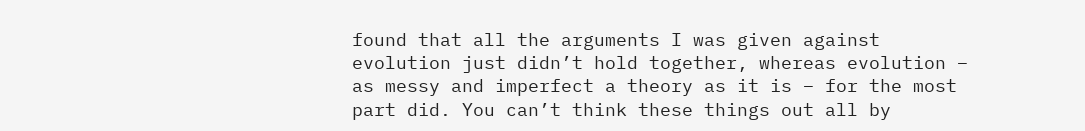found that all the arguments I was given against evolution just didn’t hold together, whereas evolution – as messy and imperfect a theory as it is – for the most part did. You can’t think these things out all by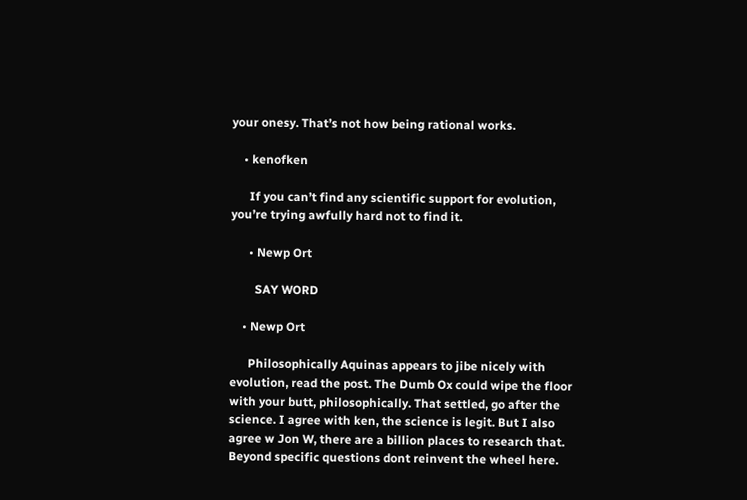your onesy. That’s not how being rational works.

    • kenofken

      If you can’t find any scientific support for evolution, you’re trying awfully hard not to find it.

      • Newp Ort

        SAY WORD

    • Newp Ort

      Philosophically Aquinas appears to jibe nicely with evolution, read the post. The Dumb Ox could wipe the floor with your butt, philosophically. That settled, go after the science. I agree with ken, the science is legit. But I also agree w Jon W, there are a billion places to research that. Beyond specific questions dont reinvent the wheel here.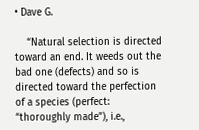• Dave G.

    “Natural selection is directed toward an end. It weeds out the bad one (defects) and so is directed toward the perfection of a species (perfect: “thoroughly made”), i.e.,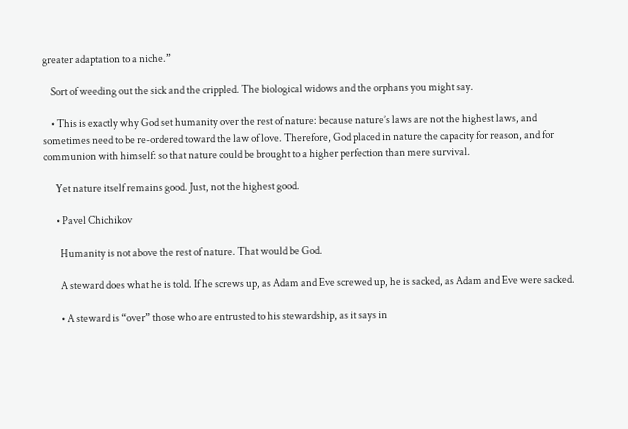greater adaptation to a niche.”

    Sort of weeding out the sick and the crippled. The biological widows and the orphans you might say.

    • This is exactly why God set humanity over the rest of nature: because nature’s laws are not the highest laws, and sometimes need to be re-ordered toward the law of love. Therefore, God placed in nature the capacity for reason, and for communion with himself: so that nature could be brought to a higher perfection than mere survival.

      Yet nature itself remains good. Just, not the highest good.

      • Pavel Chichikov

        Humanity is not above the rest of nature. That would be God.

        A steward does what he is told. If he screws up, as Adam and Eve screwed up, he is sacked, as Adam and Eve were sacked.

        • A steward is “over” those who are entrusted to his stewardship, as it says in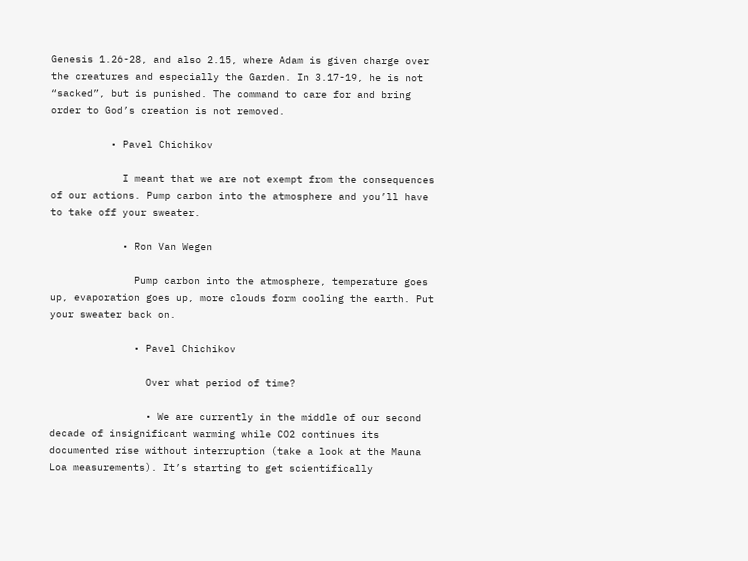Genesis 1.26-28, and also 2.15, where Adam is given charge over the creatures and especially the Garden. In 3.17-19, he is not “sacked”, but is punished. The command to care for and bring order to God’s creation is not removed.

          • Pavel Chichikov

            I meant that we are not exempt from the consequences of our actions. Pump carbon into the atmosphere and you’ll have to take off your sweater.

            • Ron Van Wegen

              Pump carbon into the atmosphere, temperature goes up, evaporation goes up, more clouds form cooling the earth. Put your sweater back on.

              • Pavel Chichikov

                Over what period of time?

                • We are currently in the middle of our second decade of insignificant warming while CO2 continues its documented rise without interruption (take a look at the Mauna Loa measurements). It’s starting to get scientifically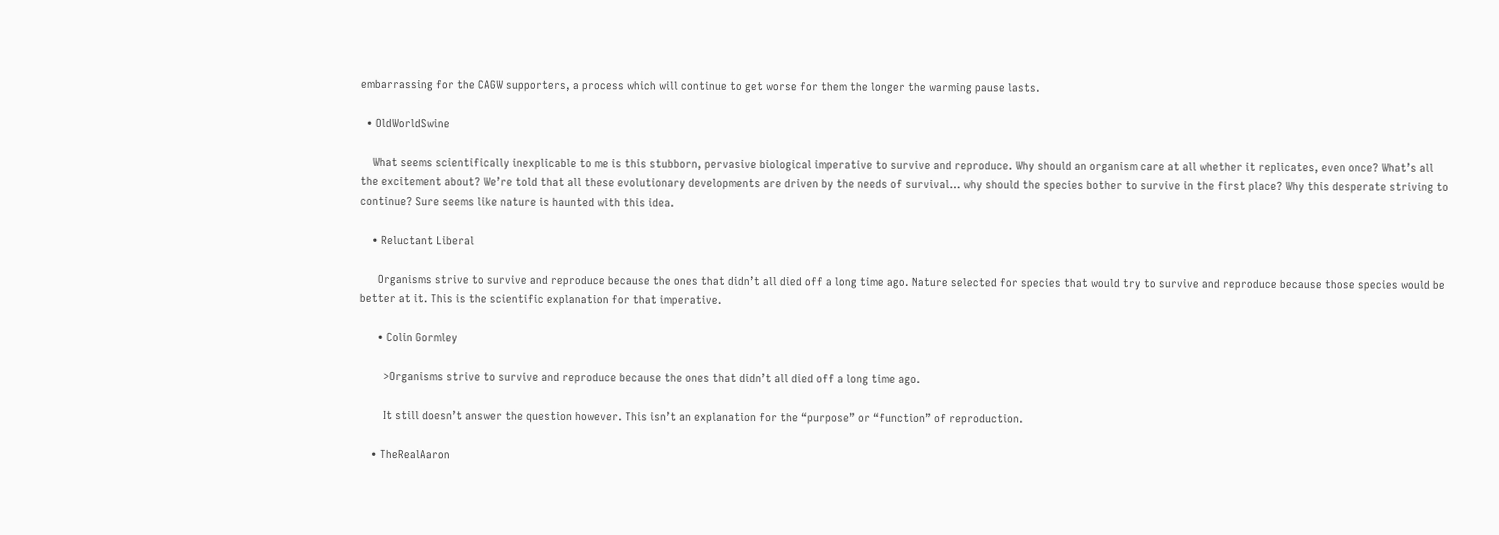embarrassing for the CAGW supporters, a process which will continue to get worse for them the longer the warming pause lasts.

  • OldWorldSwine

    What seems scientifically inexplicable to me is this stubborn, pervasive biological imperative to survive and reproduce. Why should an organism care at all whether it replicates, even once? What’s all the excitement about? We’re told that all these evolutionary developments are driven by the needs of survival… why should the species bother to survive in the first place? Why this desperate striving to continue? Sure seems like nature is haunted with this idea.

    • Reluctant Liberal

      Organisms strive to survive and reproduce because the ones that didn’t all died off a long time ago. Nature selected for species that would try to survive and reproduce because those species would be better at it. This is the scientific explanation for that imperative.

      • Colin Gormley

        >Organisms strive to survive and reproduce because the ones that didn’t all died off a long time ago.

        It still doesn’t answer the question however. This isn’t an explanation for the “purpose” or “function” of reproduction.

    • TheRealAaron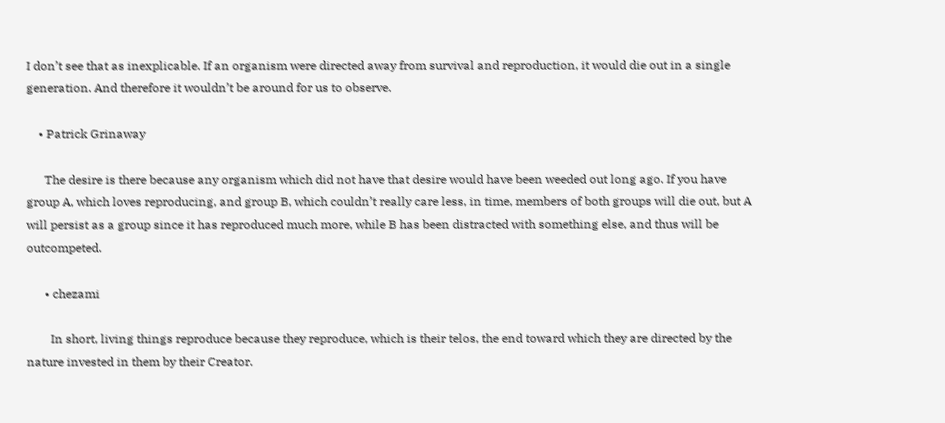I don’t see that as inexplicable. If an organism were directed away from survival and reproduction, it would die out in a single generation. And therefore it wouldn’t be around for us to observe.

    • Patrick Grinaway

      The desire is there because any organism which did not have that desire would have been weeded out long ago. If you have group A, which loves reproducing, and group B, which couldn’t really care less, in time, members of both groups will die out, but A will persist as a group since it has reproduced much more, while B has been distracted with something else, and thus will be outcompeted.

      • chezami

        In short, living things reproduce because they reproduce, which is their telos, the end toward which they are directed by the nature invested in them by their Creator.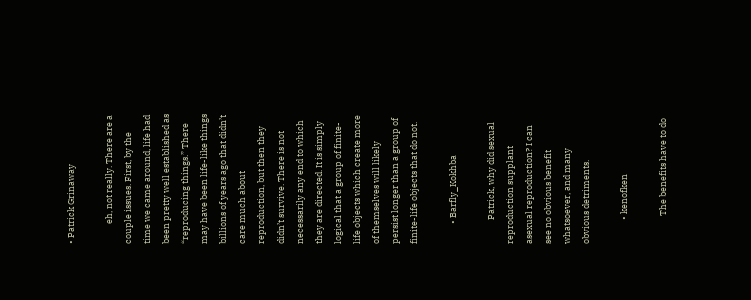• Patrick Grinaway

          eh, not really. There are a couple issues. First, by the time we came around, life had been pretty well established as “reproducing things.” There may have been life-like things billions of years ago that didn’t care much about reproduction, but then they didn’t survive. There is not necessarily any end to which they are directed. It is simply logical that a group of finite-life objects which create more of themselves will likely persist longer than a group of finite-life objects that do not.

          • Barfly_Kokhba

            Patrick, why did sexual reproduction supplant asexual reproduction? I can see no obvious benefit whatsoever, and many obvious detriments.

            • kenofken

              The benefits have to do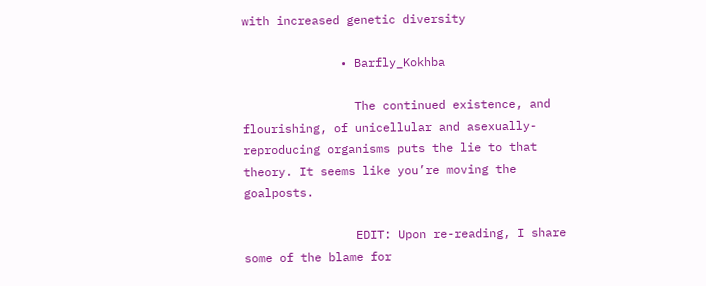with increased genetic diversity

              • Barfly_Kokhba

                The continued existence, and flourishing, of unicellular and asexually-reproducing organisms puts the lie to that theory. It seems like you’re moving the goalposts.

                EDIT: Upon re-reading, I share some of the blame for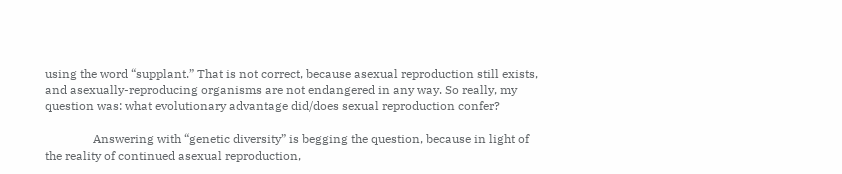using the word “supplant.” That is not correct, because asexual reproduction still exists, and asexually-reproducing organisms are not endangered in any way. So really, my question was: what evolutionary advantage did/does sexual reproduction confer?

                Answering with “genetic diversity” is begging the question, because in light of the reality of continued asexual reproduction,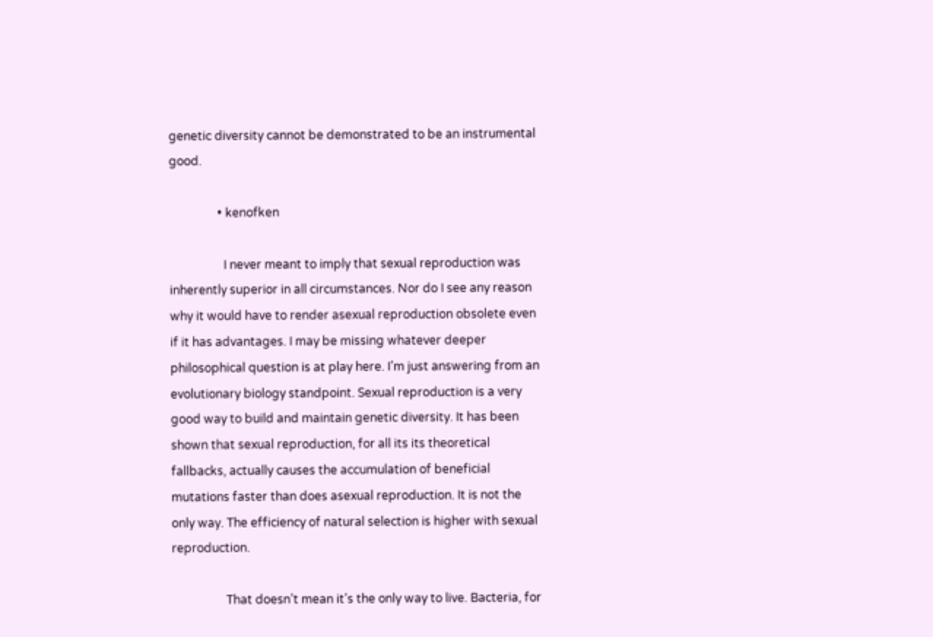genetic diversity cannot be demonstrated to be an instrumental good.

                • kenofken

                  I never meant to imply that sexual reproduction was inherently superior in all circumstances. Nor do I see any reason why it would have to render asexual reproduction obsolete even if it has advantages. I may be missing whatever deeper philosophical question is at play here. I’m just answering from an evolutionary biology standpoint. Sexual reproduction is a very good way to build and maintain genetic diversity. It has been shown that sexual reproduction, for all its its theoretical fallbacks, actually causes the accumulation of beneficial mutations faster than does asexual reproduction. It is not the only way. The efficiency of natural selection is higher with sexual reproduction.

                  That doesn’t mean it’s the only way to live. Bacteria, for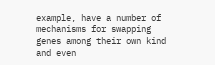example, have a number of mechanisms for swapping genes among their own kind and even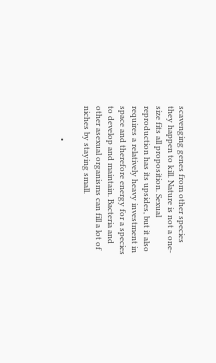scavenging genes from other species they happen to kill. Nature is not a one-size fits all proposition. Sexual reproduction has its upsides, but it also requires a relatively heavy investment in space and therefore energy for a species to develop and maintain. Bacteria and other asexual organisms can fill a lot of niches by staying small.

                •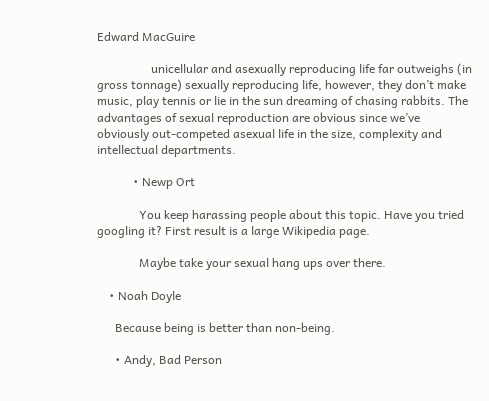Edward MacGuire

                  unicellular and asexually reproducing life far outweighs (in gross tonnage) sexually reproducing life, however, they don’t make music, play tennis or lie in the sun dreaming of chasing rabbits. The advantages of sexual reproduction are obvious since we’ve obviously out-competed asexual life in the size, complexity and intellectual departments.

            • Newp Ort

              You keep harassing people about this topic. Have you tried googling it? First result is a large Wikipedia page.

              Maybe take your sexual hang ups over there.

    • Noah Doyle

      Because being is better than non-being.

      • Andy, Bad Person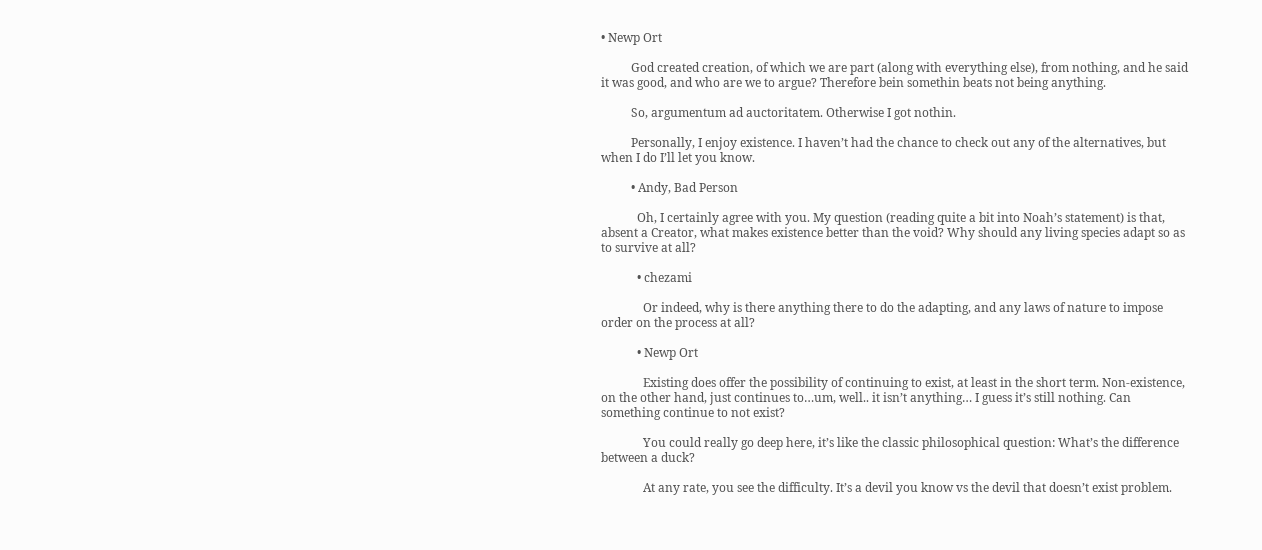• Newp Ort

          God created creation, of which we are part (along with everything else), from nothing, and he said it was good, and who are we to argue? Therefore bein somethin beats not being anything.

          So, argumentum ad auctoritatem. Otherwise I got nothin.

          Personally, I enjoy existence. I haven’t had the chance to check out any of the alternatives, but when I do I’ll let you know.

          • Andy, Bad Person

            Oh, I certainly agree with you. My question (reading quite a bit into Noah’s statement) is that, absent a Creator, what makes existence better than the void? Why should any living species adapt so as to survive at all?

            • chezami

              Or indeed, why is there anything there to do the adapting, and any laws of nature to impose order on the process at all?

            • Newp Ort

              Existing does offer the possibility of continuing to exist, at least in the short term. Non-existence, on the other hand, just continues to…um, well.. it isn’t anything… I guess it’s still nothing. Can something continue to not exist?

              You could really go deep here, it’s like the classic philosophical question: What’s the difference between a duck?

              At any rate, you see the difficulty. It’s a devil you know vs the devil that doesn’t exist problem.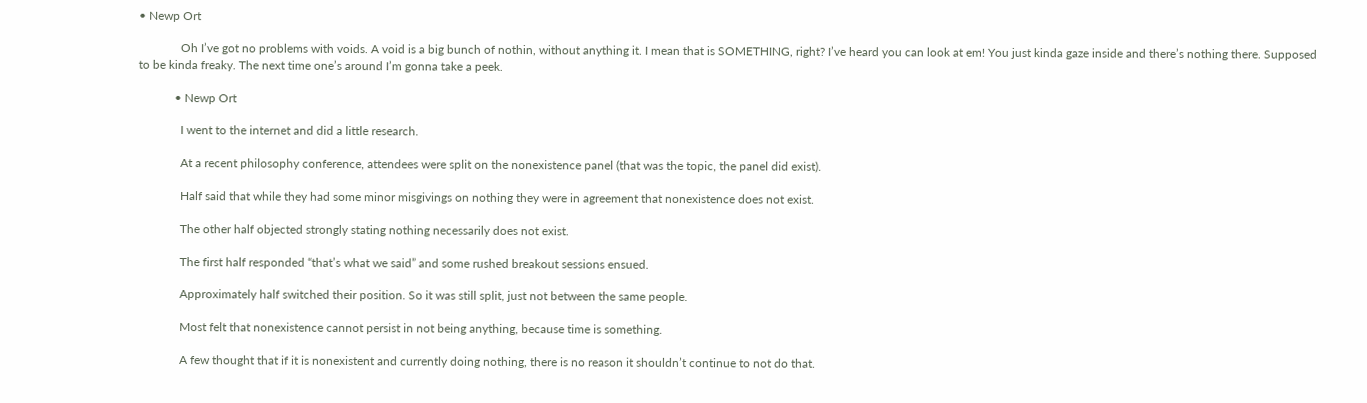• Newp Ort

              Oh I’ve got no problems with voids. A void is a big bunch of nothin, without anything it. I mean that is SOMETHING, right? I’ve heard you can look at em! You just kinda gaze inside and there’s nothing there. Supposed to be kinda freaky. The next time one’s around I’m gonna take a peek.

            • Newp Ort

              I went to the internet and did a little research.

              At a recent philosophy conference, attendees were split on the nonexistence panel (that was the topic, the panel did exist).

              Half said that while they had some minor misgivings on nothing they were in agreement that nonexistence does not exist.

              The other half objected strongly stating nothing necessarily does not exist.

              The first half responded “that’s what we said” and some rushed breakout sessions ensued.

              Approximately half switched their position. So it was still split, just not between the same people.

              Most felt that nonexistence cannot persist in not being anything, because time is something.

              A few thought that if it is nonexistent and currently doing nothing, there is no reason it shouldn’t continue to not do that.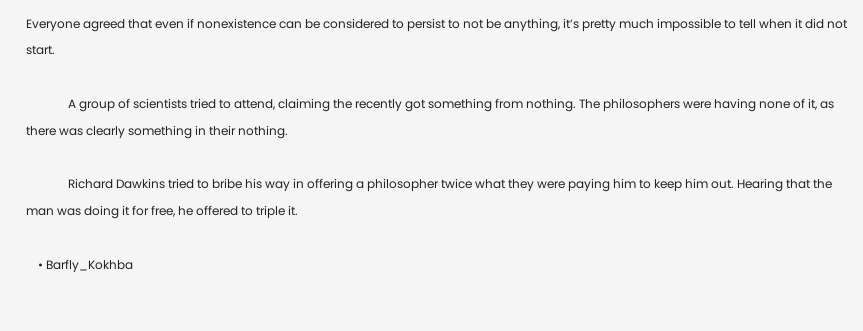Everyone agreed that even if nonexistence can be considered to persist to not be anything, it’s pretty much impossible to tell when it did not start.

              A group of scientists tried to attend, claiming the recently got something from nothing. The philosophers were having none of it, as there was clearly something in their nothing.

              Richard Dawkins tried to bribe his way in offering a philosopher twice what they were paying him to keep him out. Hearing that the man was doing it for free, he offered to triple it.

    • Barfly_Kokhba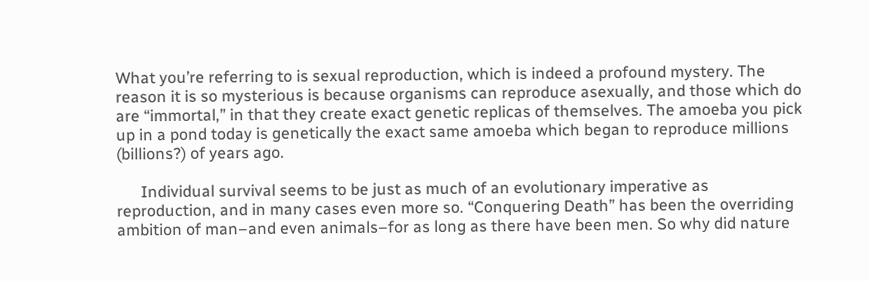What you’re referring to is sexual reproduction, which is indeed a profound mystery. The reason it is so mysterious is because organisms can reproduce asexually, and those which do are “immortal,” in that they create exact genetic replicas of themselves. The amoeba you pick up in a pond today is genetically the exact same amoeba which began to reproduce millions (billions?) of years ago.

      Individual survival seems to be just as much of an evolutionary imperative as reproduction, and in many cases even more so. “Conquering Death” has been the overriding ambition of man–and even animals–for as long as there have been men. So why did nature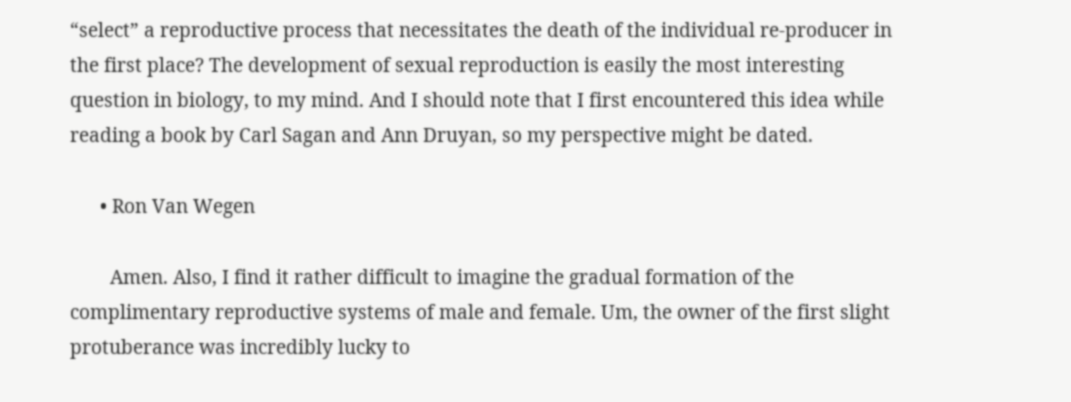“select” a reproductive process that necessitates the death of the individual re-producer in the first place? The development of sexual reproduction is easily the most interesting question in biology, to my mind. And I should note that I first encountered this idea while reading a book by Carl Sagan and Ann Druyan, so my perspective might be dated.

      • Ron Van Wegen

        Amen. Also, I find it rather difficult to imagine the gradual formation of the complimentary reproductive systems of male and female. Um, the owner of the first slight protuberance was incredibly lucky to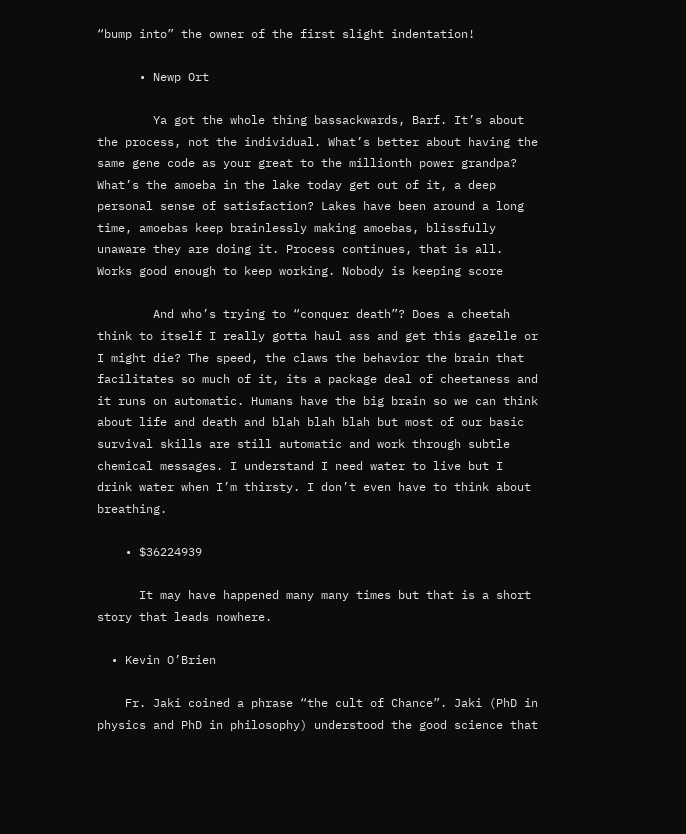“bump into” the owner of the first slight indentation!

      • Newp Ort

        Ya got the whole thing bassackwards, Barf. It’s about the process, not the individual. What’s better about having the same gene code as your great to the millionth power grandpa? What’s the amoeba in the lake today get out of it, a deep personal sense of satisfaction? Lakes have been around a long time, amoebas keep brainlessly making amoebas, blissfully unaware they are doing it. Process continues, that is all. Works good enough to keep working. Nobody is keeping score

        And who’s trying to “conquer death”? Does a cheetah think to itself I really gotta haul ass and get this gazelle or I might die? The speed, the claws the behavior the brain that facilitates so much of it, its a package deal of cheetaness and it runs on automatic. Humans have the big brain so we can think about life and death and blah blah blah but most of our basic survival skills are still automatic and work through subtle chemical messages. I understand I need water to live but I drink water when I’m thirsty. I don’t even have to think about breathing.

    • $36224939

      It may have happened many many times but that is a short story that leads nowhere.

  • Kevin O’Brien

    Fr. Jaki coined a phrase “the cult of Chance”. Jaki (PhD in physics and PhD in philosophy) understood the good science that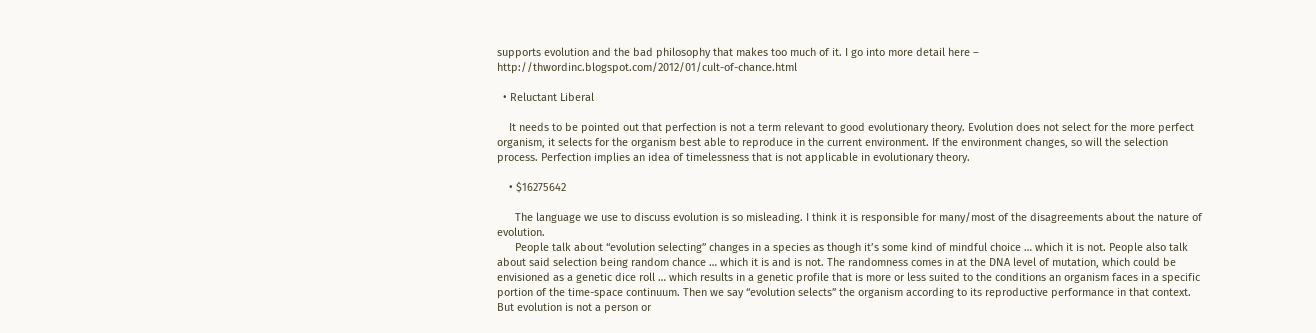supports evolution and the bad philosophy that makes too much of it. I go into more detail here – http://thwordinc.blogspot.com/2012/01/cult-of-chance.html

  • Reluctant Liberal

    It needs to be pointed out that perfection is not a term relevant to good evolutionary theory. Evolution does not select for the more perfect organism, it selects for the organism best able to reproduce in the current environment. If the environment changes, so will the selection process. Perfection implies an idea of timelessness that is not applicable in evolutionary theory.

    • $16275642

      The language we use to discuss evolution is so misleading. I think it is responsible for many/most of the disagreements about the nature of evolution.
      People talk about “evolution selecting” changes in a species as though it’s some kind of mindful choice … which it is not. People also talk about said selection being random chance … which it is and is not. The randomness comes in at the DNA level of mutation, which could be envisioned as a genetic dice roll … which results in a genetic profile that is more or less suited to the conditions an organism faces in a specific portion of the time-space continuum. Then we say “evolution selects” the organism according to its reproductive performance in that context. But evolution is not a person or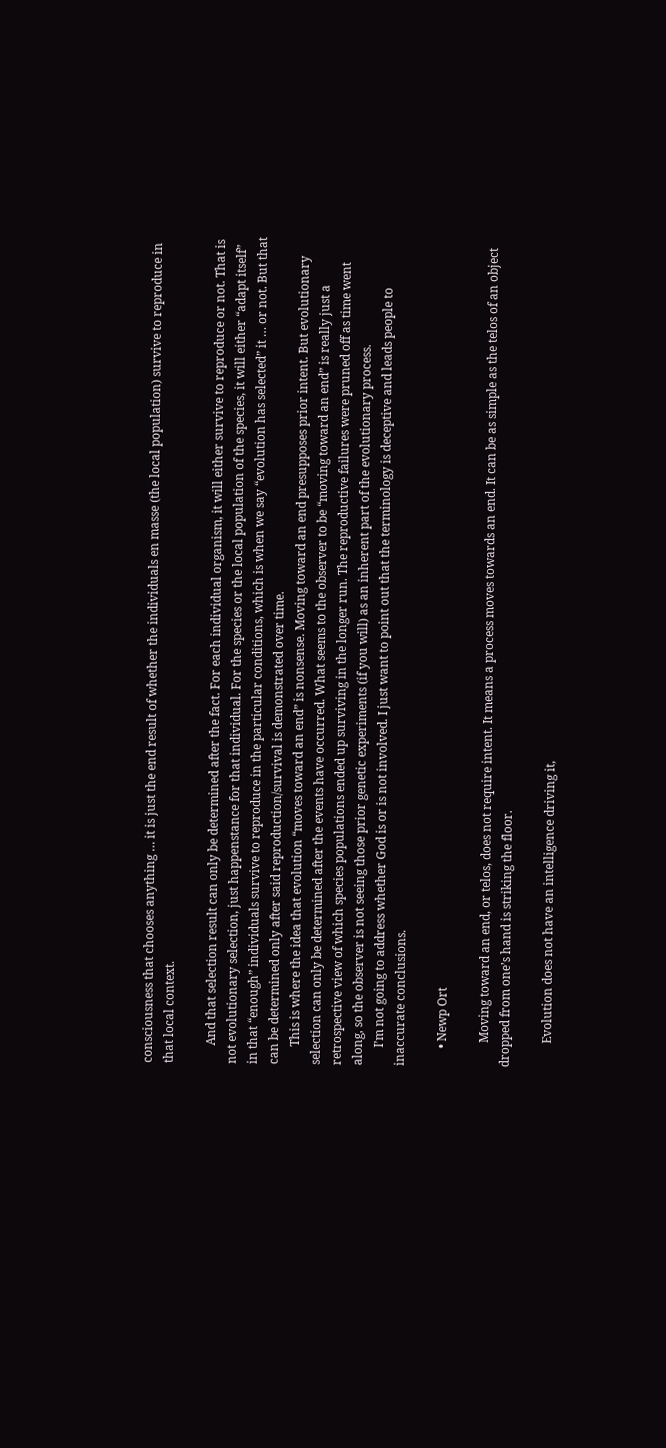consciousness that chooses anything … it is just the end result of whether the individuals en masse (the local population) survive to reproduce in that local context.

      And that selection result can only be determined after the fact. For each individual organism, it will either survive to reproduce or not. That is not evolutionary selection, just happenstance for that individual. For the species or the local population of the species, it will either “adapt itself” in that “enough” individuals survive to reproduce in the particular conditions, which is when we say “evolution has selected” it … or not. But that can be determined only after said reproduction/survival is demonstrated over time.
      This is where the idea that evolution “moves toward an end” is nonsense. Moving toward an end presupposes prior intent. But evolutionary selection can only be determined after the events have occurred. What seems to the observer to be “moving toward an end” is really just a retrospective view of which species populations ended up surviving in the longer run. The reproductive failures were pruned off as time went along, so the observer is not seeing those prior genetic experiments (if you will) as an inherent part of the evolutionary process.
      I’m not going to address whether God is or is not involved. I just want to point out that the terminology is deceptive and leads people to inaccurate conclusions.

      • Newp Ort

        Moving toward an end, or telos, does not require intent. It means a process moves towards an end. It can be as simple as the telos of an object dropped from one’s hand is striking the floor.

        Evolution does not have an intelligence driving it,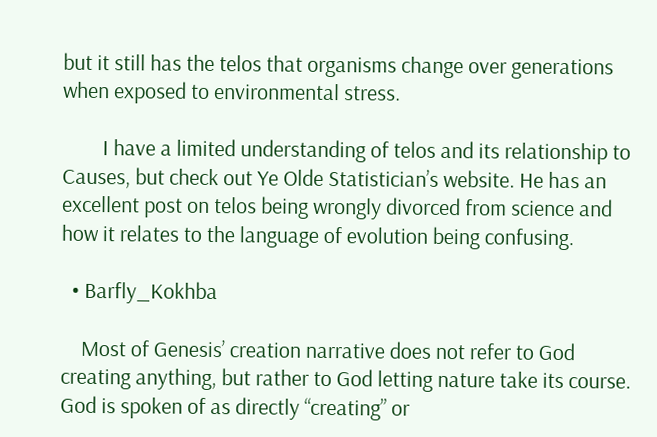but it still has the telos that organisms change over generations when exposed to environmental stress.

        I have a limited understanding of telos and its relationship to Causes, but check out Ye Olde Statistician’s website. He has an excellent post on telos being wrongly divorced from science and how it relates to the language of evolution being confusing.

  • Barfly_Kokhba

    Most of Genesis’ creation narrative does not refer to God creating anything, but rather to God letting nature take its course. God is spoken of as directly “creating” or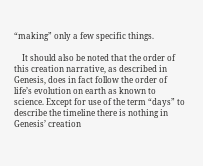“making” only a few specific things.

    It should also be noted that the order of this creation narrative, as described in Genesis, does in fact follow the order of life’s evolution on earth as known to science. Except for use of the term “days” to describe the timeline there is nothing in Genesis’ creation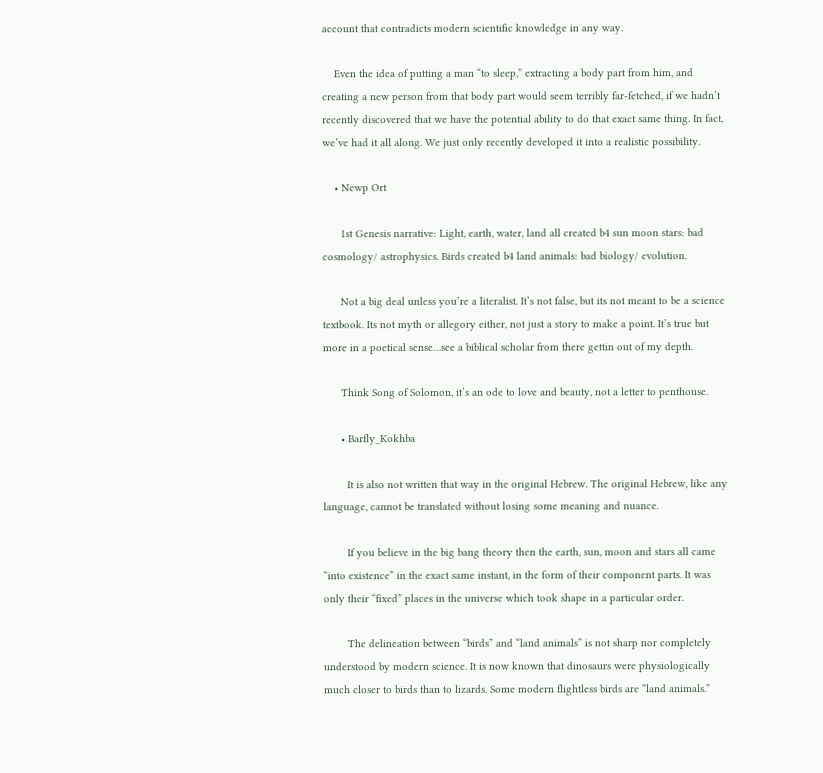account that contradicts modern scientific knowledge in any way.

    Even the idea of putting a man “to sleep,” extracting a body part from him, and creating a new person from that body part would seem terribly far-fetched, if we hadn’t recently discovered that we have the potential ability to do that exact same thing. In fact, we’ve had it all along. We just only recently developed it into a realistic possibility.

    • Newp Ort

      1st Genesis narrative: Light, earth, water, land all created b4 sun moon stars: bad cosmology/ astrophysics. Birds created b4 land animals: bad biology/ evolution.

      Not a big deal unless you’re a literalist. It’s not false, but its not meant to be a science textbook. Its not myth or allegory either, not just a story to make a point. It’s true but more in a poetical sense…see a biblical scholar from there gettin out of my depth.

      Think Song of Solomon, it’s an ode to love and beauty, not a letter to penthouse.

      • Barfly_Kokhba

        It is also not written that way in the original Hebrew. The original Hebrew, like any language, cannot be translated without losing some meaning and nuance.

        If you believe in the big bang theory then the earth, sun, moon and stars all came “into existence” in the exact same instant, in the form of their component parts. It was only their “fixed” places in the universe which took shape in a particular order.

        The delineation between “birds” and “land animals” is not sharp nor completely understood by modern science. It is now known that dinosaurs were physiologically much closer to birds than to lizards. Some modern flightless birds are “land animals.”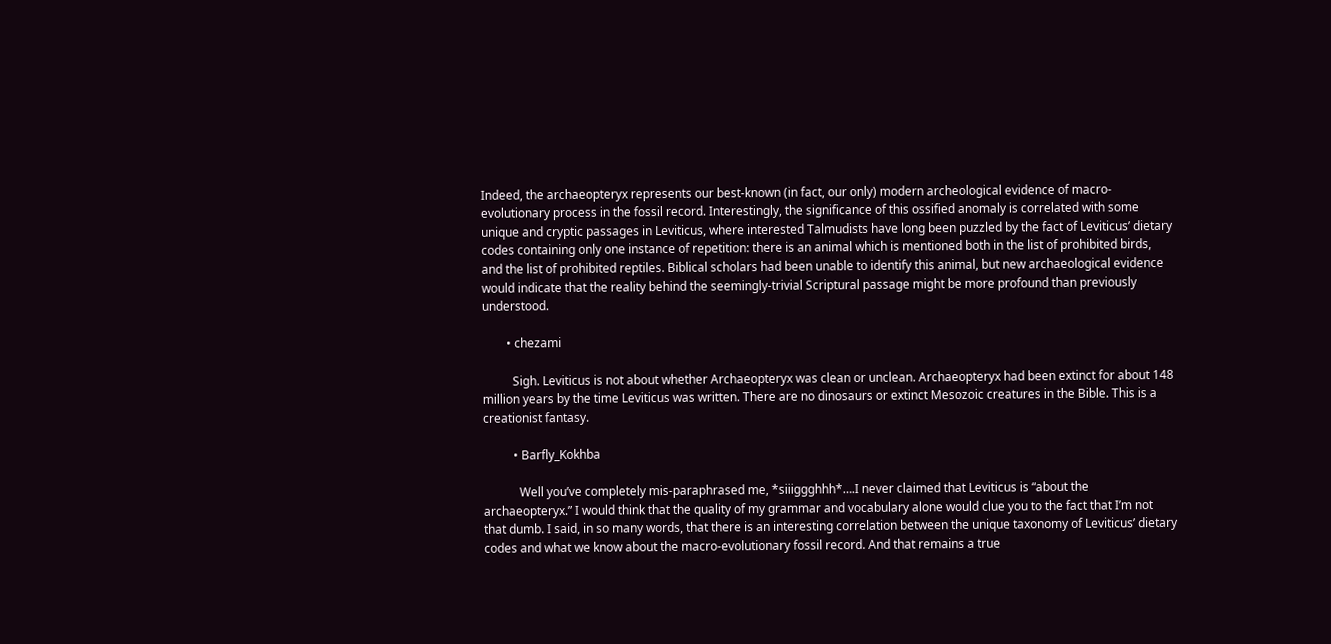Indeed, the archaeopteryx represents our best-known (in fact, our only) modern archeological evidence of macro-evolutionary process in the fossil record. Interestingly, the significance of this ossified anomaly is correlated with some unique and cryptic passages in Leviticus, where interested Talmudists have long been puzzled by the fact of Leviticus’ dietary codes containing only one instance of repetition: there is an animal which is mentioned both in the list of prohibited birds, and the list of prohibited reptiles. Biblical scholars had been unable to identify this animal, but new archaeological evidence would indicate that the reality behind the seemingly-trivial Scriptural passage might be more profound than previously understood.

        • chezami

          Sigh. Leviticus is not about whether Archaeopteryx was clean or unclean. Archaeopteryx had been extinct for about 148 million years by the time Leviticus was written. There are no dinosaurs or extinct Mesozoic creatures in the Bible. This is a creationist fantasy.

          • Barfly_Kokhba

            Well you’ve completely mis-paraphrased me, *siiiggghhh*….I never claimed that Leviticus is “about the archaeopteryx.” I would think that the quality of my grammar and vocabulary alone would clue you to the fact that I’m not that dumb. I said, in so many words, that there is an interesting correlation between the unique taxonomy of Leviticus’ dietary codes and what we know about the macro-evolutionary fossil record. And that remains a true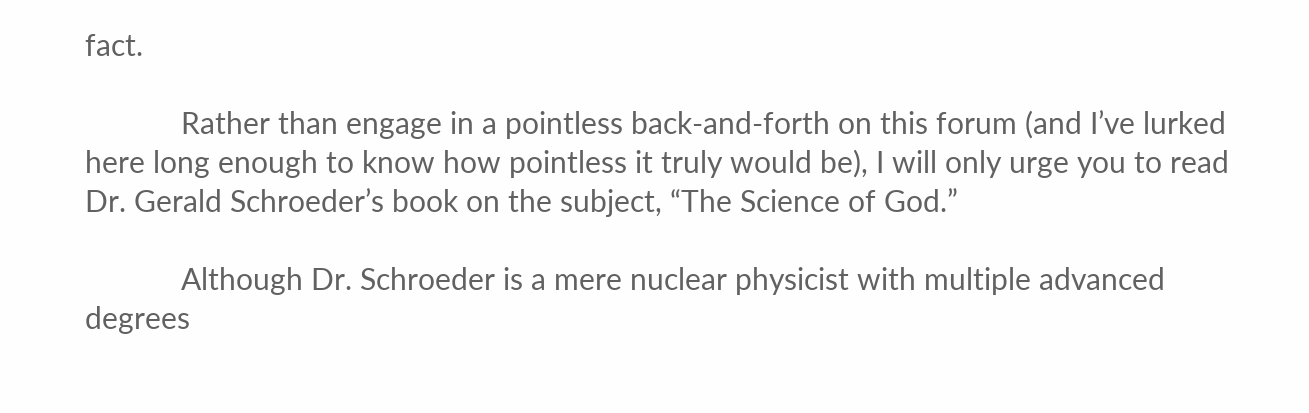fact.

            Rather than engage in a pointless back-and-forth on this forum (and I’ve lurked here long enough to know how pointless it truly would be), I will only urge you to read Dr. Gerald Schroeder’s book on the subject, “The Science of God.”

            Although Dr. Schroeder is a mere nuclear physicist with multiple advanced degrees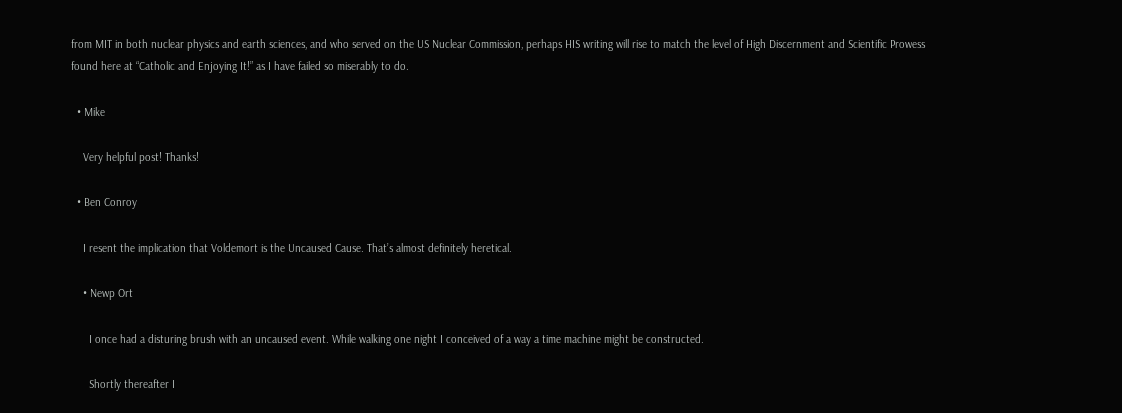from MIT in both nuclear physics and earth sciences, and who served on the US Nuclear Commission, perhaps HIS writing will rise to match the level of High Discernment and Scientific Prowess found here at “Catholic and Enjoying It!” as I have failed so miserably to do.

  • Mike

    Very helpful post! Thanks!

  • Ben Conroy

    I resent the implication that Voldemort is the Uncaused Cause. That’s almost definitely heretical.

    • Newp Ort

      I once had a disturing brush with an uncaused event. While walking one night I conceived of a way a time machine might be constructed.

      Shortly thereafter I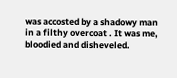was accosted by a shadowy man in a filthy overcoat . It was me, bloodied and disheveled.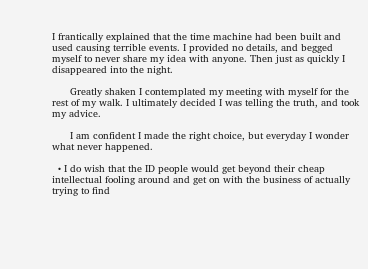I frantically explained that the time machine had been built and used causing terrible events. I provided no details, and begged myself to never share my idea with anyone. Then just as quickly I disappeared into the night.

      Greatly shaken I contemplated my meeting with myself for the rest of my walk. I ultimately decided I was telling the truth, and took my advice.

      I am confident I made the right choice, but everyday I wonder what never happened.

  • I do wish that the ID people would get beyond their cheap intellectual fooling around and get on with the business of actually trying to find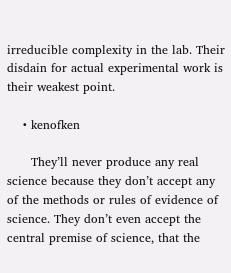irreducible complexity in the lab. Their disdain for actual experimental work is their weakest point.

    • kenofken

      They’ll never produce any real science because they don’t accept any of the methods or rules of evidence of science. They don’t even accept the central premise of science, that the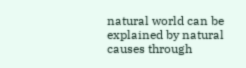natural world can be explained by natural causes through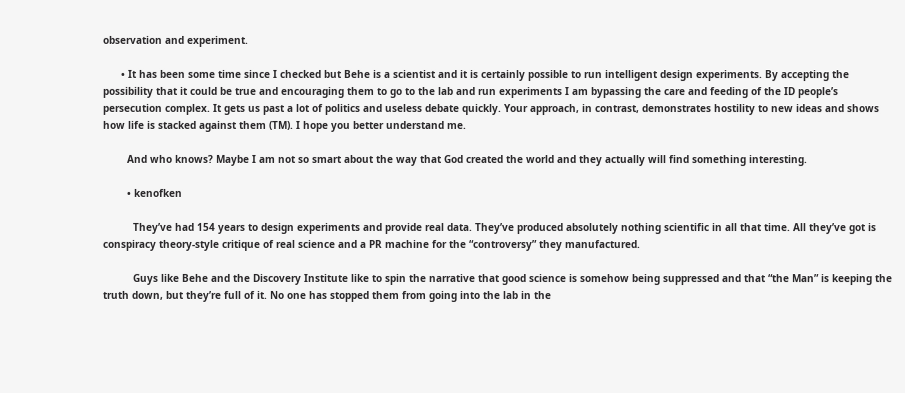observation and experiment.

      • It has been some time since I checked but Behe is a scientist and it is certainly possible to run intelligent design experiments. By accepting the possibility that it could be true and encouraging them to go to the lab and run experiments I am bypassing the care and feeding of the ID people’s persecution complex. It gets us past a lot of politics and useless debate quickly. Your approach, in contrast, demonstrates hostility to new ideas and shows how life is stacked against them (TM). I hope you better understand me.

        And who knows? Maybe I am not so smart about the way that God created the world and they actually will find something interesting.

        • kenofken

          They’ve had 154 years to design experiments and provide real data. They’ve produced absolutely nothing scientific in all that time. All they’ve got is conspiracy theory-style critique of real science and a PR machine for the “controversy” they manufactured.

          Guys like Behe and the Discovery Institute like to spin the narrative that good science is somehow being suppressed and that “the Man” is keeping the truth down, but they’re full of it. No one has stopped them from going into the lab in the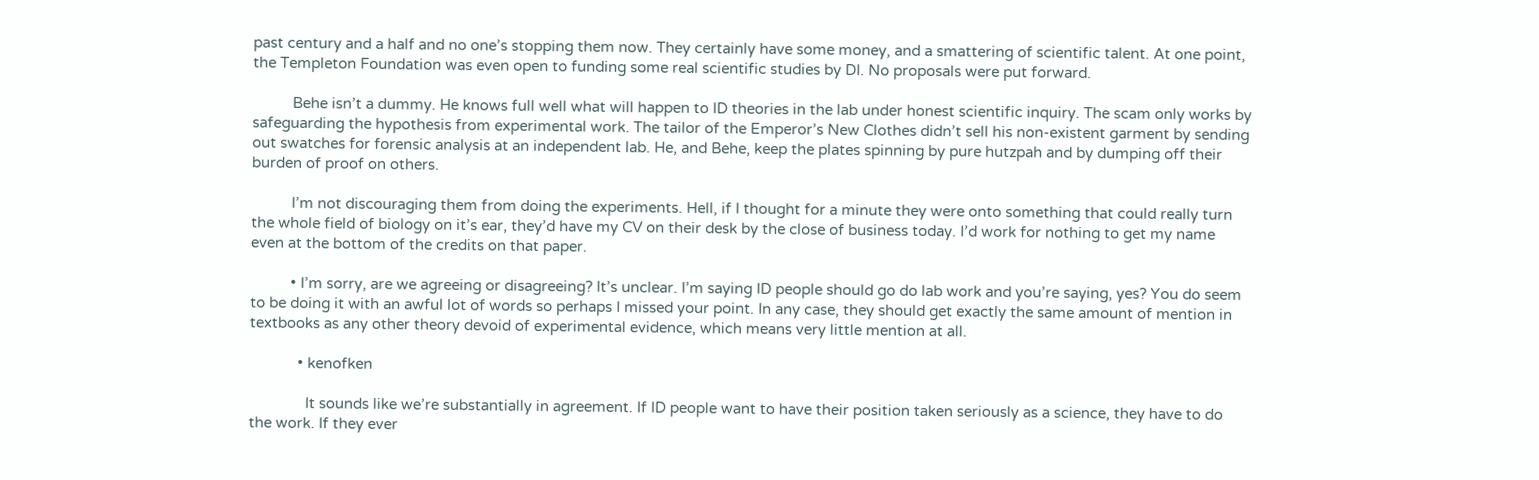past century and a half and no one’s stopping them now. They certainly have some money, and a smattering of scientific talent. At one point, the Templeton Foundation was even open to funding some real scientific studies by DI. No proposals were put forward.

          Behe isn’t a dummy. He knows full well what will happen to ID theories in the lab under honest scientific inquiry. The scam only works by safeguarding the hypothesis from experimental work. The tailor of the Emperor’s New Clothes didn’t sell his non-existent garment by sending out swatches for forensic analysis at an independent lab. He, and Behe, keep the plates spinning by pure hutzpah and by dumping off their burden of proof on others.

          I’m not discouraging them from doing the experiments. Hell, if I thought for a minute they were onto something that could really turn the whole field of biology on it’s ear, they’d have my CV on their desk by the close of business today. I’d work for nothing to get my name even at the bottom of the credits on that paper.

          • I’m sorry, are we agreeing or disagreeing? It’s unclear. I’m saying ID people should go do lab work and you’re saying, yes? You do seem to be doing it with an awful lot of words so perhaps I missed your point. In any case, they should get exactly the same amount of mention in textbooks as any other theory devoid of experimental evidence, which means very little mention at all.

            • kenofken

              It sounds like we’re substantially in agreement. If ID people want to have their position taken seriously as a science, they have to do the work. If they ever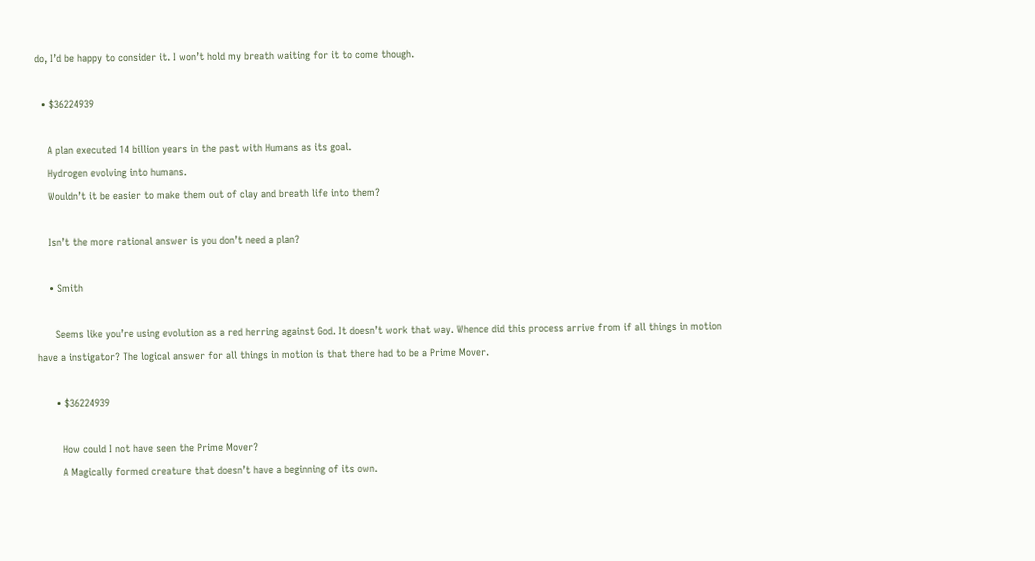do, I’d be happy to consider it. I won’t hold my breath waiting for it to come though.

  • $36224939

    A plan executed 14 billion years in the past with Humans as its goal.
    Hydrogen evolving into humans.
    Wouldn’t it be easier to make them out of clay and breath life into them?

    Isn’t the more rational answer is you don’t need a plan?

    • Smith

      Seems like you’re using evolution as a red herring against God. It doesn’t work that way. Whence did this process arrive from if all things in motion have a instigator? The logical answer for all things in motion is that there had to be a Prime Mover.

      • $36224939

        How could I not have seen the Prime Mover?
        A Magically formed creature that doesn’t have a beginning of its own.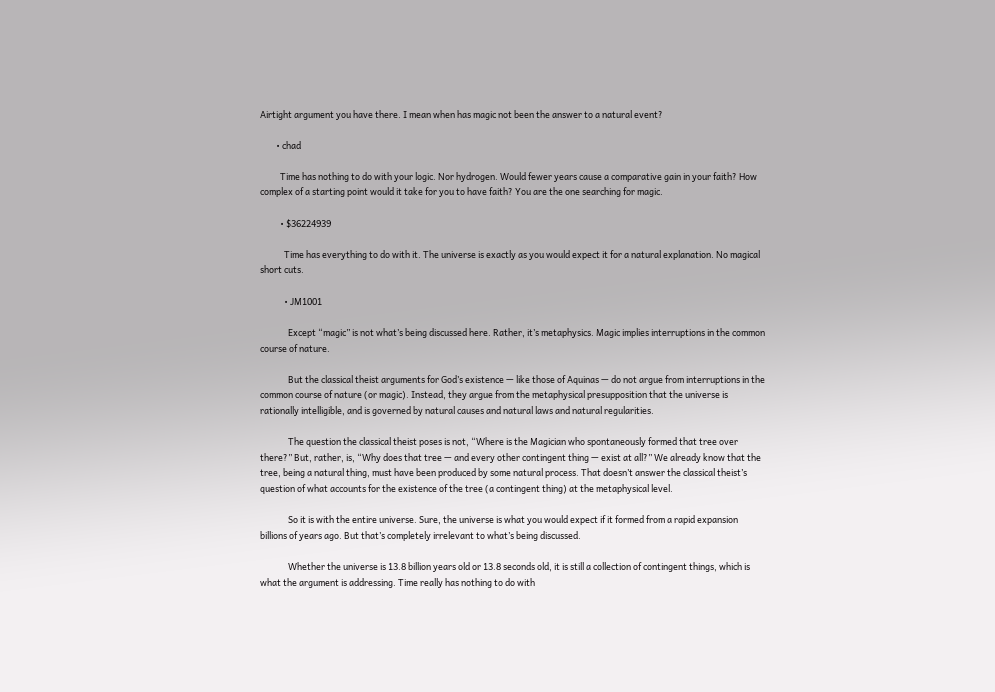Airtight argument you have there. I mean when has magic not been the answer to a natural event?

        • chad

          Time has nothing to do with your logic. Nor hydrogen. Would fewer years cause a comparative gain in your faith? How complex of a starting point would it take for you to have faith? You are the one searching for magic.

          • $36224939

            Time has everything to do with it. The universe is exactly as you would expect it for a natural explanation. No magical short cuts.

            • JM1001

              Except “magic” is not what’s being discussed here. Rather, it’s metaphysics. Magic implies interruptions in the common course of nature.

              But the classical theist arguments for God’s existence — like those of Aquinas — do not argue from interruptions in the common course of nature (or magic). Instead, they argue from the metaphysical presupposition that the universe is rationally intelligible, and is governed by natural causes and natural laws and natural regularities.

              The question the classical theist poses is not, “Where is the Magician who spontaneously formed that tree over there?” But, rather, is, “Why does that tree — and every other contingent thing — exist at all?” We already know that the tree, being a natural thing, must have been produced by some natural process. That doesn’t answer the classical theist’s question of what accounts for the existence of the tree (a contingent thing) at the metaphysical level.

              So it is with the entire universe. Sure, the universe is what you would expect if it formed from a rapid expansion billions of years ago. But that’s completely irrelevant to what’s being discussed.

              Whether the universe is 13.8 billion years old or 13.8 seconds old, it is still a collection of contingent things, which is what the argument is addressing. Time really has nothing to do with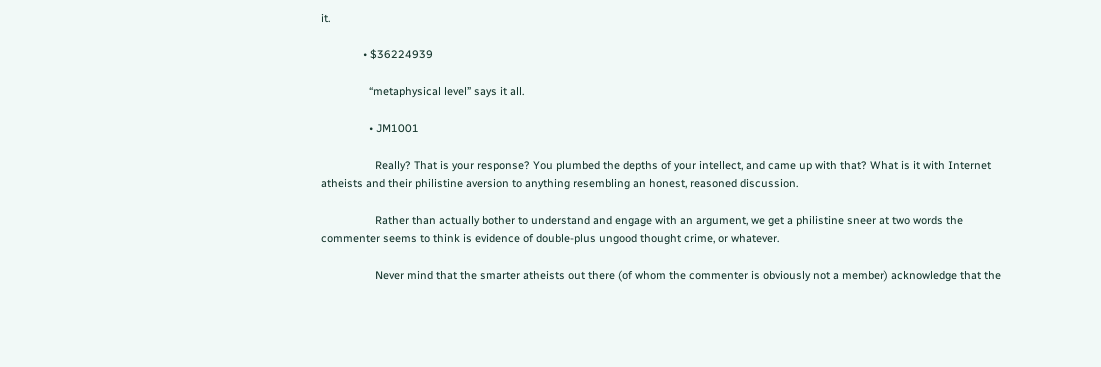it.

              • $36224939

                “metaphysical level” says it all.

                • JM1001

                  Really? That is your response? You plumbed the depths of your intellect, and came up with that? What is it with Internet atheists and their philistine aversion to anything resembling an honest, reasoned discussion.

                  Rather than actually bother to understand and engage with an argument, we get a philistine sneer at two words the commenter seems to think is evidence of double-plus ungood thought crime, or whatever.

                  Never mind that the smarter atheists out there (of whom the commenter is obviously not a member) acknowledge that the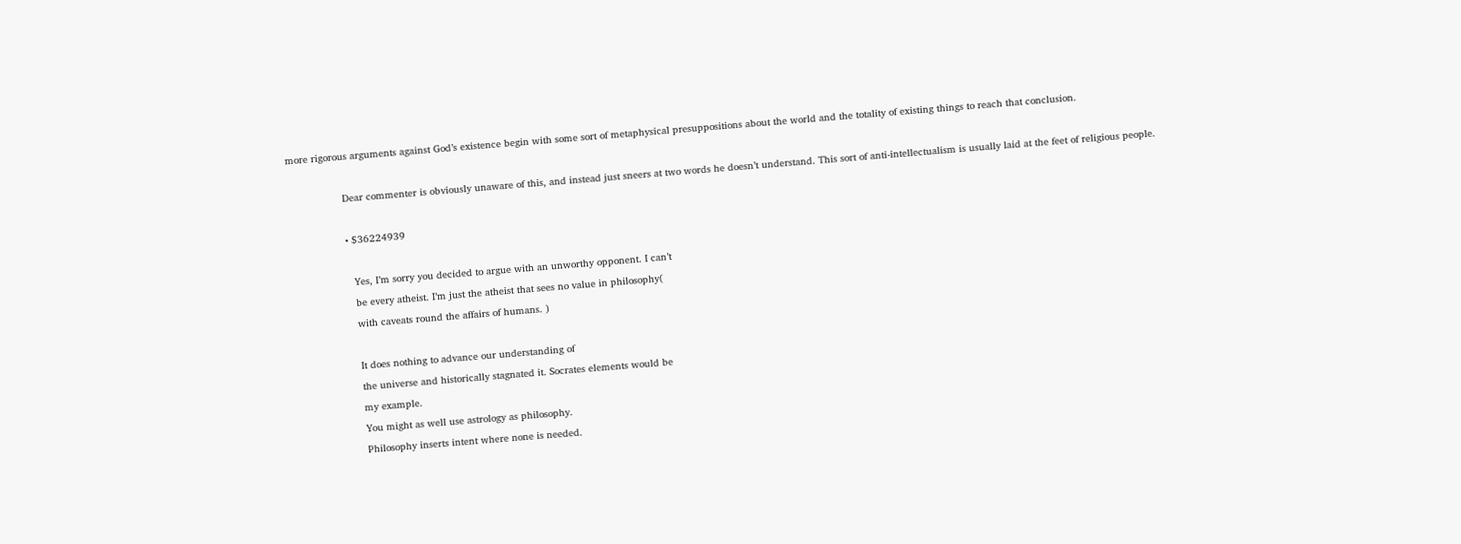more rigorous arguments against God’s existence begin with some sort of metaphysical presuppositions about the world and the totality of existing things to reach that conclusion.

                  Dear commenter is obviously unaware of this, and instead just sneers at two words he doesn’t understand. This sort of anti-intellectualism is usually laid at the feet of religious people.

                  • $36224939

                    Yes, I’m sorry you decided to argue with an unworthy opponent. I can’t
                    be every atheist. I’m just the atheist that sees no value in philosophy(
                    with caveats round the affairs of humans. )

                    It does nothing to advance our understanding of
                    the universe and historically stagnated it. Socrates elements would be
                    my example.
                    You might as well use astrology as philosophy.
                    Philosophy inserts intent where none is needed.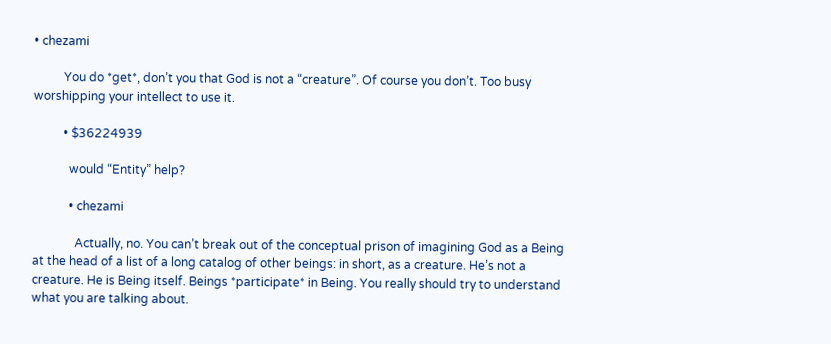• chezami

          You do *get*, don’t you that God is not a “creature”. Of course you don’t. Too busy worshipping your intellect to use it.

          • $36224939

            would “Entity” help?

            • chezami

              Actually, no. You can’t break out of the conceptual prison of imagining God as a Being at the head of a list of a long catalog of other beings: in short, as a creature. He’s not a creature. He is Being itself. Beings *participate* in Being. You really should try to understand what you are talking about.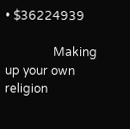• $36224939

                Making up your own religion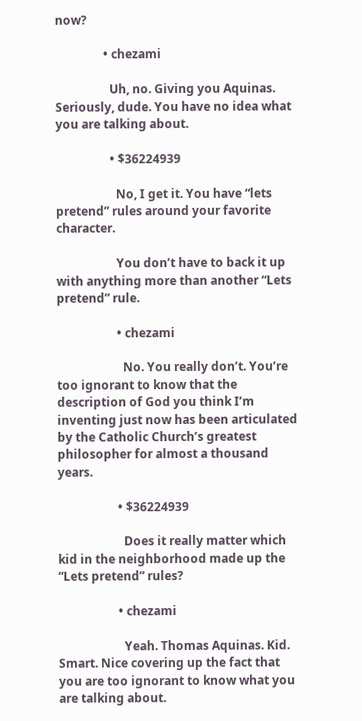now?

                • chezami

                  Uh, no. Giving you Aquinas. Seriously, dude. You have no idea what you are talking about.

                  • $36224939

                    No, I get it. You have “lets pretend” rules around your favorite character.

                    You don’t have to back it up with anything more than another “Lets pretend” rule.

                    • chezami

                      No. You really don’t. You’re too ignorant to know that the description of God you think I’m inventing just now has been articulated by the Catholic Church’s greatest philosopher for almost a thousand years.

                    • $36224939

                      Does it really matter which kid in the neighborhood made up the “Lets pretend” rules?

                    • chezami

                      Yeah. Thomas Aquinas. Kid. Smart. Nice covering up the fact that you are too ignorant to know what you are talking about.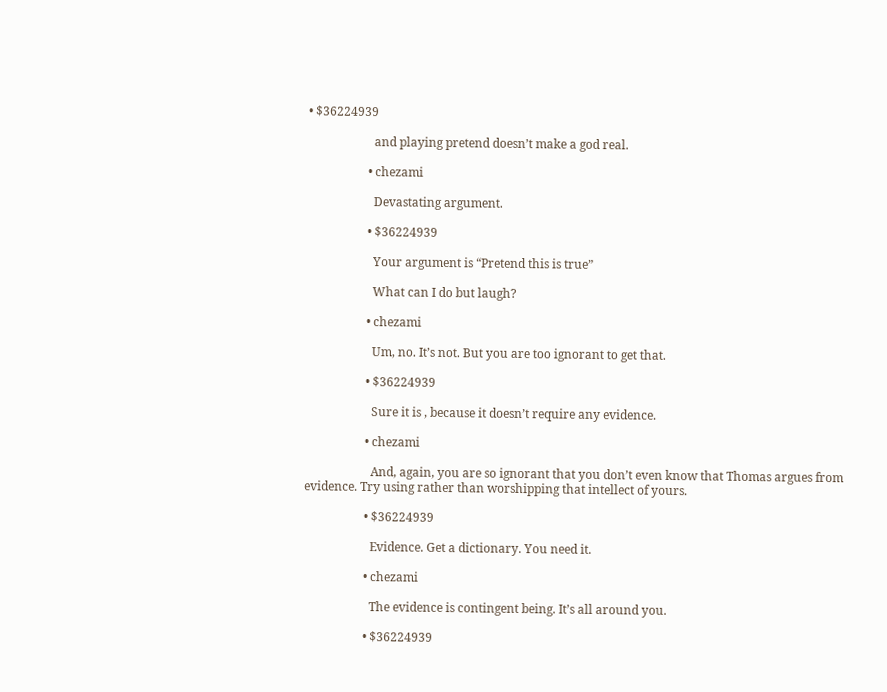• $36224939

                      and playing pretend doesn’t make a god real.

                    • chezami

                      Devastating argument.

                    • $36224939

                      Your argument is “Pretend this is true”

                      What can I do but laugh?

                    • chezami

                      Um, no. It’s not. But you are too ignorant to get that.

                    • $36224939

                      Sure it is , because it doesn’t require any evidence.

                    • chezami

                      And, again, you are so ignorant that you don’t even know that Thomas argues from evidence. Try using rather than worshipping that intellect of yours.

                    • $36224939

                      Evidence. Get a dictionary. You need it.

                    • chezami

                      The evidence is contingent being. It’s all around you.

                    • $36224939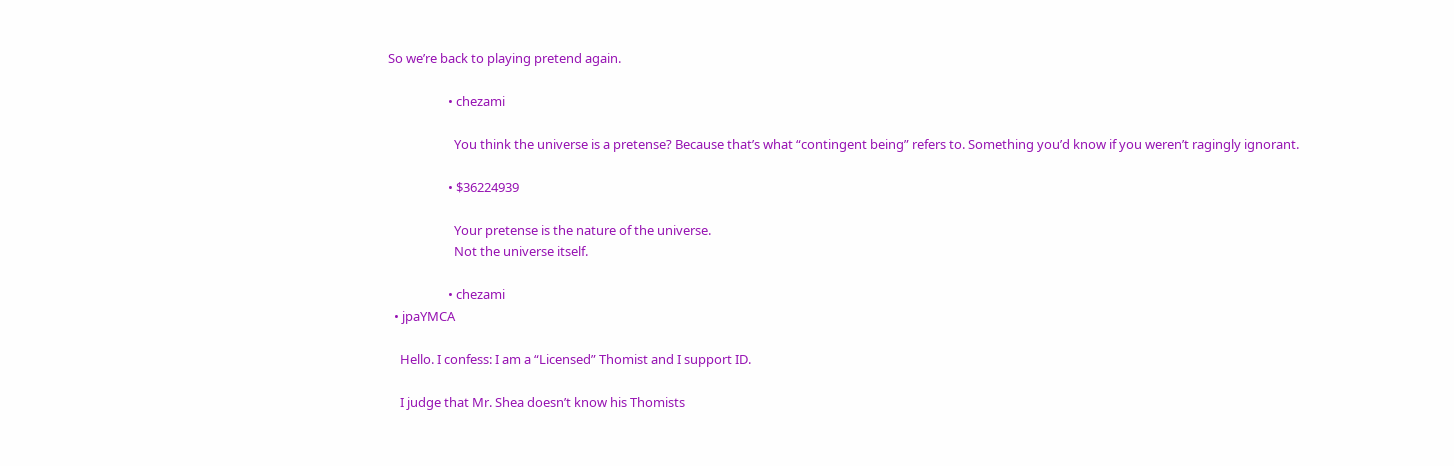So we’re back to playing pretend again.

                    • chezami

                      You think the universe is a pretense? Because that’s what “contingent being” refers to. Something you’d know if you weren’t ragingly ignorant.

                    • $36224939

                      Your pretense is the nature of the universe.
                      Not the universe itself.

                    • chezami
  • jpaYMCA

    Hello. I confess: I am a “Licensed” Thomist and I support ID.

    I judge that Mr. Shea doesn’t know his Thomists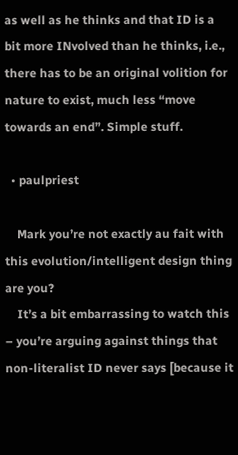as well as he thinks and that ID is a bit more INvolved than he thinks, i.e., there has to be an original volition for nature to exist, much less “move towards an end”. Simple stuff.

  • paulpriest

    Mark you’re not exactly au fait with this evolution/intelligent design thing are you?
    It’s a bit embarrassing to watch this – you’re arguing against things that non-literalist ID never says [because it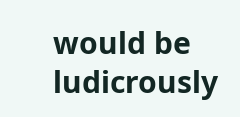would be ludicrously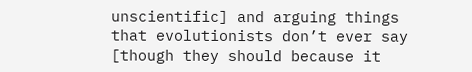unscientific] and arguing things that evolutionists don’t ever say [though they should because it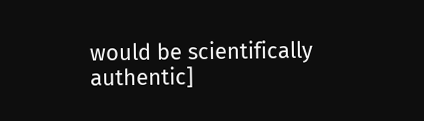would be scientifically authentic]